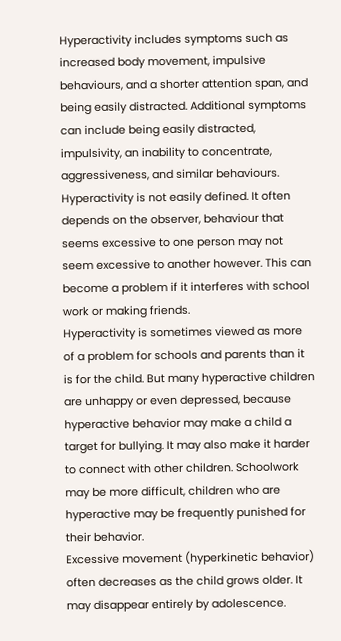Hyperactivity includes symptoms such as increased body movement, impulsive behaviours, and a shorter attention span, and being easily distracted. Additional symptoms can include being easily distracted, impulsivity, an inability to concentrate, aggressiveness, and similar behaviours.
Hyperactivity is not easily defined. It often depends on the observer, behaviour that seems excessive to one person may not seem excessive to another however. This can become a problem if it interferes with school work or making friends.
Hyperactivity is sometimes viewed as more of a problem for schools and parents than it is for the child. But many hyperactive children are unhappy or even depressed, because hyperactive behavior may make a child a target for bullying. It may also make it harder to connect with other children. Schoolwork may be more difficult, children who are hyperactive may be frequently punished for their behavior.
Excessive movement (hyperkinetic behavior) often decreases as the child grows older. It may disappear entirely by adolescence.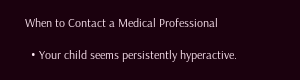When to Contact a Medical Professional

  • Your child seems persistently hyperactive.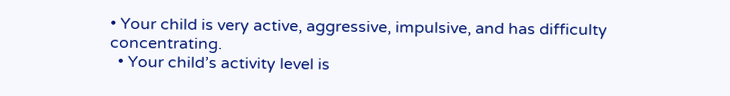• Your child is very active, aggressive, impulsive, and has difficulty concentrating.
  • Your child’s activity level is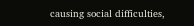causing social difficulties,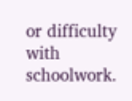or difficulty with schoolwork.